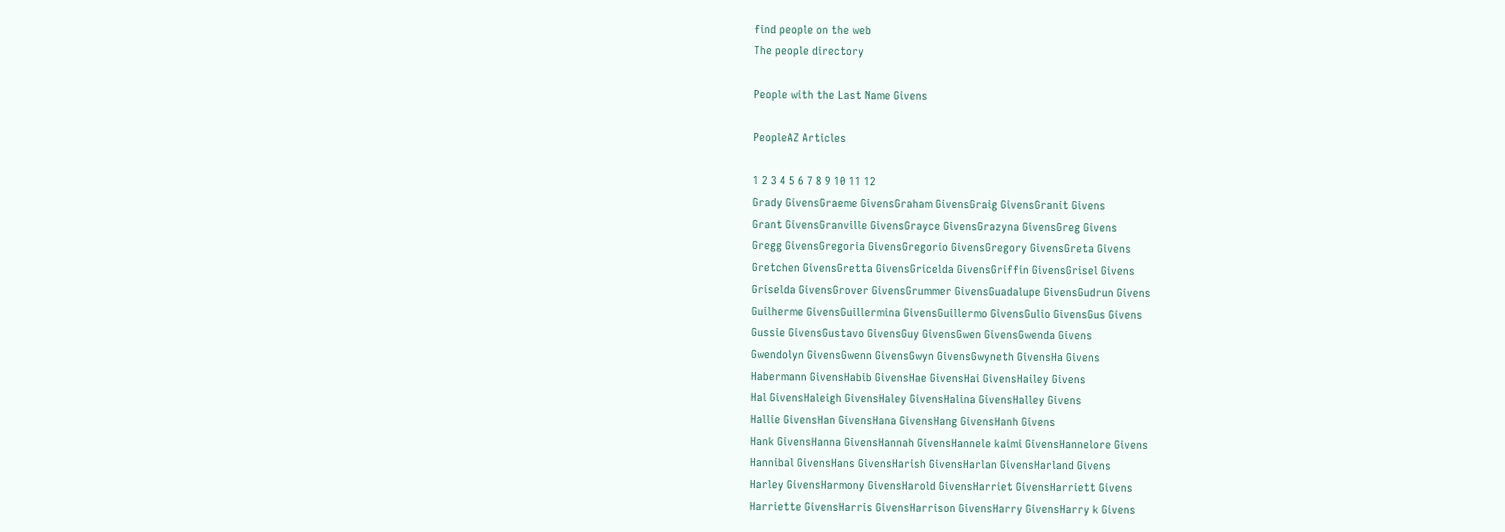find people on the web
The people directory

People with the Last Name Givens

PeopleAZ Articles

1 2 3 4 5 6 7 8 9 10 11 12
Grady GivensGraeme GivensGraham GivensGraig GivensGranit Givens
Grant GivensGranville GivensGrayce GivensGrazyna GivensGreg Givens
Gregg GivensGregoria GivensGregorio GivensGregory GivensGreta Givens
Gretchen GivensGretta GivensGricelda GivensGriffin GivensGrisel Givens
Griselda GivensGrover GivensGrummer GivensGuadalupe GivensGudrun Givens
Guilherme GivensGuillermina GivensGuillermo GivensGulio GivensGus Givens
Gussie GivensGustavo GivensGuy GivensGwen GivensGwenda Givens
Gwendolyn GivensGwenn GivensGwyn GivensGwyneth GivensHa Givens
Habermann GivensHabib GivensHae GivensHai GivensHailey Givens
Hal GivensHaleigh GivensHaley GivensHalina GivensHalley Givens
Hallie GivensHan GivensHana GivensHang GivensHanh Givens
Hank GivensHanna GivensHannah GivensHannele kaimi GivensHannelore Givens
Hannibal GivensHans GivensHarish GivensHarlan GivensHarland Givens
Harley GivensHarmony GivensHarold GivensHarriet GivensHarriett Givens
Harriette GivensHarris GivensHarrison GivensHarry GivensHarry k Givens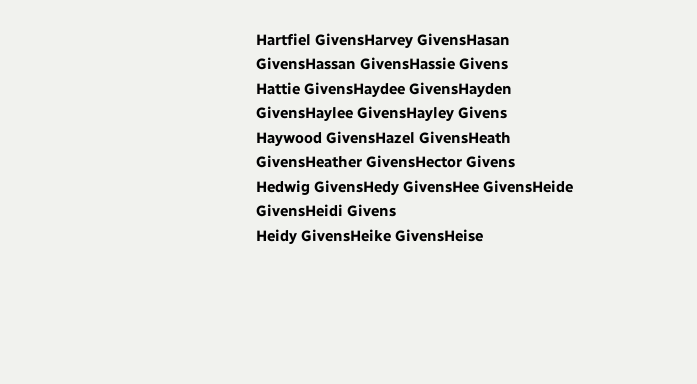Hartfiel GivensHarvey GivensHasan GivensHassan GivensHassie Givens
Hattie GivensHaydee GivensHayden GivensHaylee GivensHayley Givens
Haywood GivensHazel GivensHeath GivensHeather GivensHector Givens
Hedwig GivensHedy GivensHee GivensHeide GivensHeidi Givens
Heidy GivensHeike GivensHeise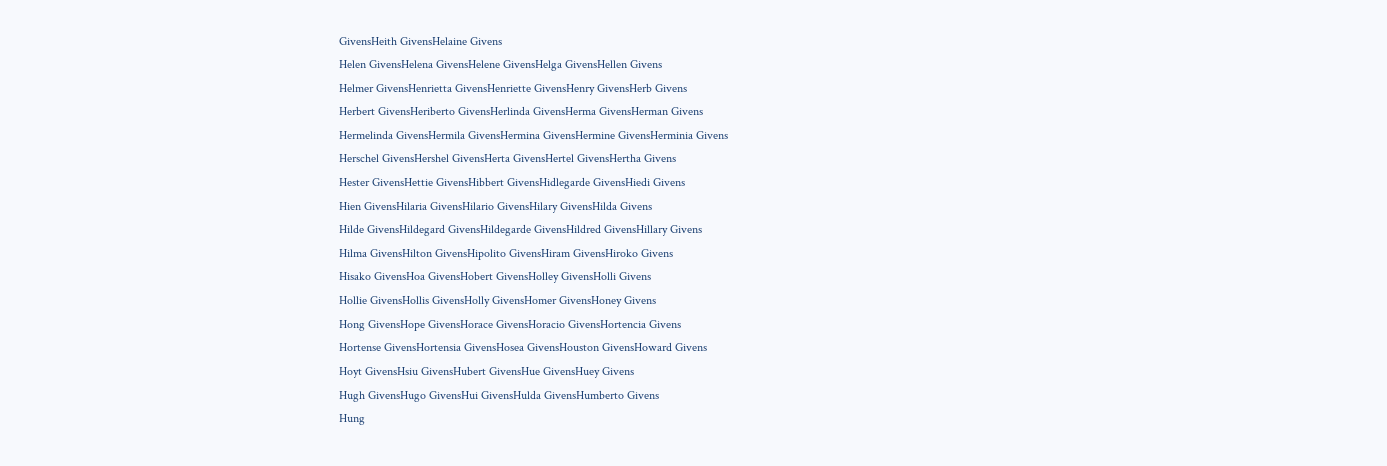GivensHeith GivensHelaine Givens
Helen GivensHelena GivensHelene GivensHelga GivensHellen Givens
Helmer GivensHenrietta GivensHenriette GivensHenry GivensHerb Givens
Herbert GivensHeriberto GivensHerlinda GivensHerma GivensHerman Givens
Hermelinda GivensHermila GivensHermina GivensHermine GivensHerminia Givens
Herschel GivensHershel GivensHerta GivensHertel GivensHertha Givens
Hester GivensHettie GivensHibbert GivensHidlegarde GivensHiedi Givens
Hien GivensHilaria GivensHilario GivensHilary GivensHilda Givens
Hilde GivensHildegard GivensHildegarde GivensHildred GivensHillary Givens
Hilma GivensHilton GivensHipolito GivensHiram GivensHiroko Givens
Hisako GivensHoa GivensHobert GivensHolley GivensHolli Givens
Hollie GivensHollis GivensHolly GivensHomer GivensHoney Givens
Hong GivensHope GivensHorace GivensHoracio GivensHortencia Givens
Hortense GivensHortensia GivensHosea GivensHouston GivensHoward Givens
Hoyt GivensHsiu GivensHubert GivensHue GivensHuey Givens
Hugh GivensHugo GivensHui GivensHulda GivensHumberto Givens
Hung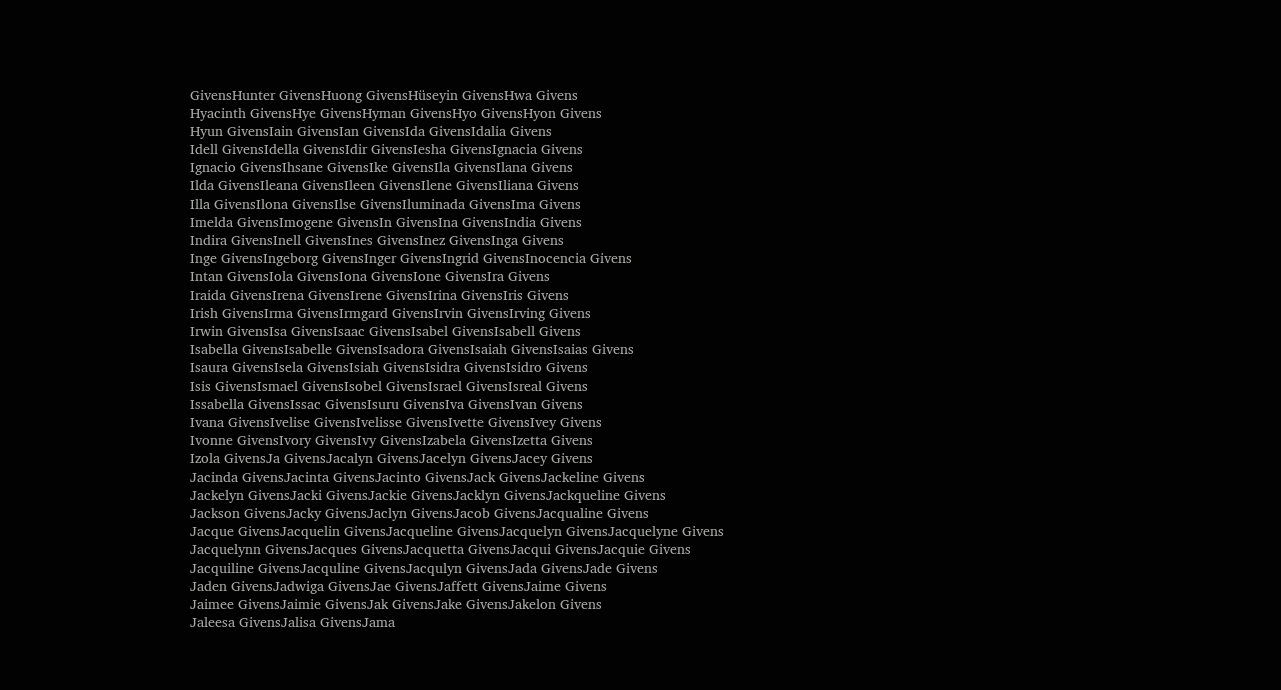GivensHunter GivensHuong GivensHüseyin GivensHwa Givens
Hyacinth GivensHye GivensHyman GivensHyo GivensHyon Givens
Hyun GivensIain GivensIan GivensIda GivensIdalia Givens
Idell GivensIdella GivensIdir GivensIesha GivensIgnacia Givens
Ignacio GivensIhsane GivensIke GivensIla GivensIlana Givens
Ilda GivensIleana GivensIleen GivensIlene GivensIliana Givens
Illa GivensIlona GivensIlse GivensIluminada GivensIma Givens
Imelda GivensImogene GivensIn GivensIna GivensIndia Givens
Indira GivensInell GivensInes GivensInez GivensInga Givens
Inge GivensIngeborg GivensInger GivensIngrid GivensInocencia Givens
Intan GivensIola GivensIona GivensIone GivensIra Givens
Iraida GivensIrena GivensIrene GivensIrina GivensIris Givens
Irish GivensIrma GivensIrmgard GivensIrvin GivensIrving Givens
Irwin GivensIsa GivensIsaac GivensIsabel GivensIsabell Givens
Isabella GivensIsabelle GivensIsadora GivensIsaiah GivensIsaias Givens
Isaura GivensIsela GivensIsiah GivensIsidra GivensIsidro Givens
Isis GivensIsmael GivensIsobel GivensIsrael GivensIsreal Givens
Issabella GivensIssac GivensIsuru GivensIva GivensIvan Givens
Ivana GivensIvelise GivensIvelisse GivensIvette GivensIvey Givens
Ivonne GivensIvory GivensIvy GivensIzabela GivensIzetta Givens
Izola GivensJa GivensJacalyn GivensJacelyn GivensJacey Givens
Jacinda GivensJacinta GivensJacinto GivensJack GivensJackeline Givens
Jackelyn GivensJacki GivensJackie GivensJacklyn GivensJackqueline Givens
Jackson GivensJacky GivensJaclyn GivensJacob GivensJacqualine Givens
Jacque GivensJacquelin GivensJacqueline GivensJacquelyn GivensJacquelyne Givens
Jacquelynn GivensJacques GivensJacquetta GivensJacqui GivensJacquie Givens
Jacquiline GivensJacquline GivensJacqulyn GivensJada GivensJade Givens
Jaden GivensJadwiga GivensJae GivensJaffett GivensJaime Givens
Jaimee GivensJaimie GivensJak GivensJake GivensJakelon Givens
Jaleesa GivensJalisa GivensJama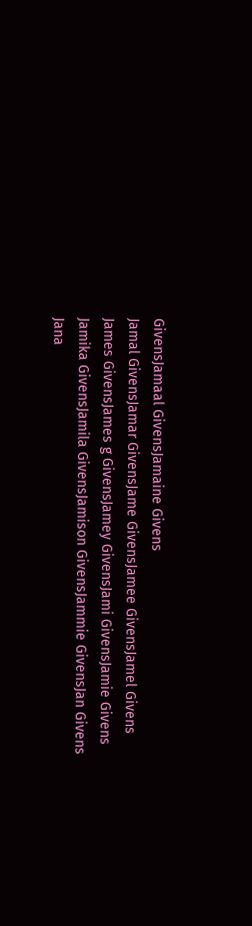GivensJamaal GivensJamaine Givens
Jamal GivensJamar GivensJame GivensJamee GivensJamel Givens
James GivensJames g GivensJamey GivensJami GivensJamie Givens
Jamika GivensJamila GivensJamison GivensJammie GivensJan Givens
Jana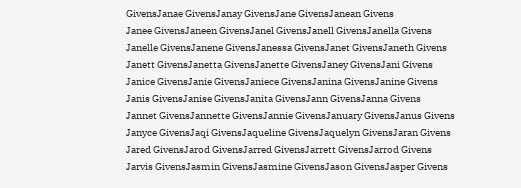GivensJanae GivensJanay GivensJane GivensJanean Givens
Janee GivensJaneen GivensJanel GivensJanell GivensJanella Givens
Janelle GivensJanene GivensJanessa GivensJanet GivensJaneth Givens
Janett GivensJanetta GivensJanette GivensJaney GivensJani Givens
Janice GivensJanie GivensJaniece GivensJanina GivensJanine Givens
Janis GivensJanise GivensJanita GivensJann GivensJanna Givens
Jannet GivensJannette GivensJannie GivensJanuary GivensJanus Givens
Janyce GivensJaqi GivensJaqueline GivensJaquelyn GivensJaran Givens
Jared GivensJarod GivensJarred GivensJarrett GivensJarrod Givens
Jarvis GivensJasmin GivensJasmine GivensJason GivensJasper Givens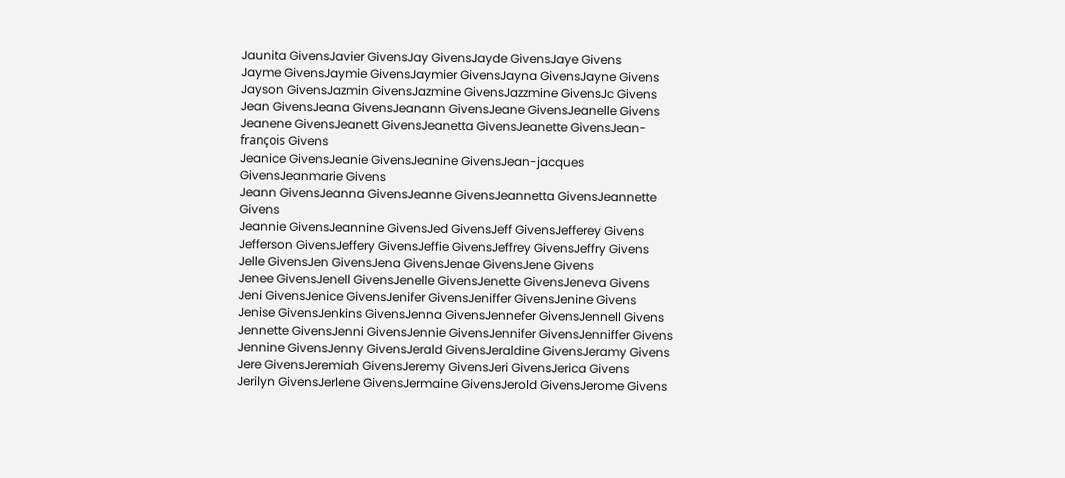Jaunita GivensJavier GivensJay GivensJayde GivensJaye Givens
Jayme GivensJaymie GivensJaymier GivensJayna GivensJayne Givens
Jayson GivensJazmin GivensJazmine GivensJazzmine GivensJc Givens
Jean GivensJeana GivensJeanann GivensJeane GivensJeanelle Givens
Jeanene GivensJeanett GivensJeanetta GivensJeanette GivensJean-françois Givens
Jeanice GivensJeanie GivensJeanine GivensJean-jacques GivensJeanmarie Givens
Jeann GivensJeanna GivensJeanne GivensJeannetta GivensJeannette Givens
Jeannie GivensJeannine GivensJed GivensJeff GivensJefferey Givens
Jefferson GivensJeffery GivensJeffie GivensJeffrey GivensJeffry Givens
Jelle GivensJen GivensJena GivensJenae GivensJene Givens
Jenee GivensJenell GivensJenelle GivensJenette GivensJeneva Givens
Jeni GivensJenice GivensJenifer GivensJeniffer GivensJenine Givens
Jenise GivensJenkins GivensJenna GivensJennefer GivensJennell Givens
Jennette GivensJenni GivensJennie GivensJennifer GivensJenniffer Givens
Jennine GivensJenny GivensJerald GivensJeraldine GivensJeramy Givens
Jere GivensJeremiah GivensJeremy GivensJeri GivensJerica Givens
Jerilyn GivensJerlene GivensJermaine GivensJerold GivensJerome Givens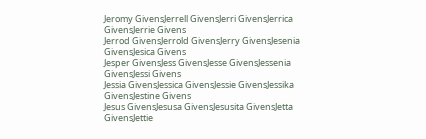Jeromy GivensJerrell GivensJerri GivensJerrica GivensJerrie Givens
Jerrod GivensJerrold GivensJerry GivensJesenia GivensJesica Givens
Jesper GivensJess GivensJesse GivensJessenia GivensJessi Givens
Jessia GivensJessica GivensJessie GivensJessika GivensJestine Givens
Jesus GivensJesusa GivensJesusita GivensJetta GivensJettie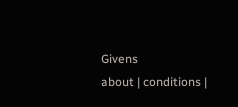Givens
about | conditions |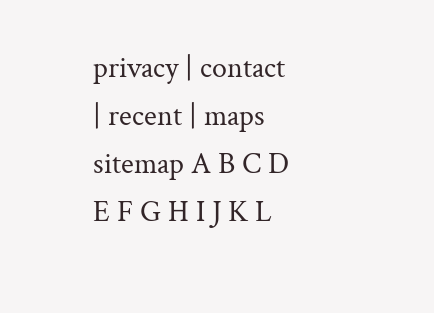privacy | contact | recent | maps
sitemap A B C D E F G H I J K L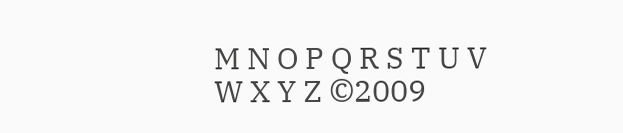M N O P Q R S T U V W X Y Z ©2009